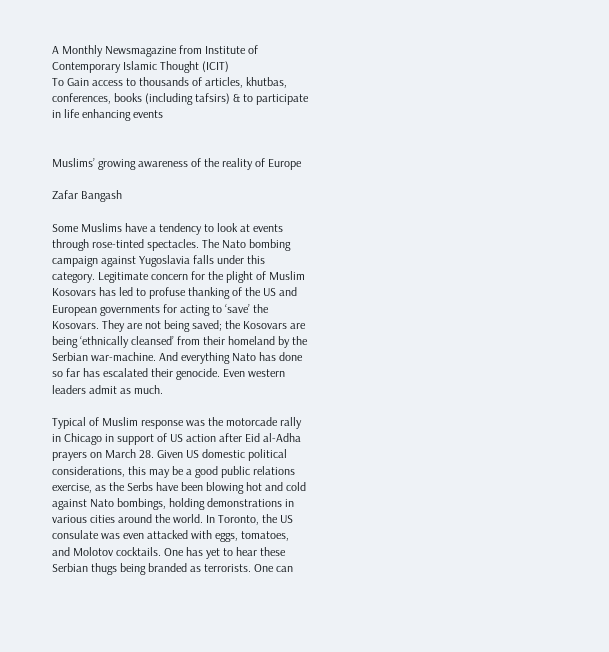A Monthly Newsmagazine from Institute of Contemporary Islamic Thought (ICIT)
To Gain access to thousands of articles, khutbas, conferences, books (including tafsirs) & to participate in life enhancing events


Muslims’ growing awareness of the reality of Europe

Zafar Bangash

Some Muslims have a tendency to look at events through rose-tinted spectacles. The Nato bombing campaign against Yugoslavia falls under this category. Legitimate concern for the plight of Muslim Kosovars has led to profuse thanking of the US and European governments for acting to ‘save’ the Kosovars. They are not being saved; the Kosovars are being ‘ethnically cleansed’ from their homeland by the Serbian war-machine. And everything Nato has done so far has escalated their genocide. Even western leaders admit as much.

Typical of Muslim response was the motorcade rally in Chicago in support of US action after Eid al-Adha prayers on March 28. Given US domestic political considerations, this may be a good public relations exercise, as the Serbs have been blowing hot and cold against Nato bombings, holding demonstrations in various cities around the world. In Toronto, the US consulate was even attacked with eggs, tomatoes, and Molotov cocktails. One has yet to hear these Serbian thugs being branded as terrorists. One can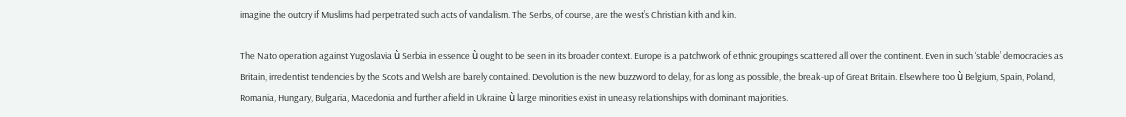imagine the outcry if Muslims had perpetrated such acts of vandalism. The Serbs, of course, are the west’s Christian kith and kin.

The Nato operation against Yugoslavia ù Serbia in essence ù ought to be seen in its broader context. Europe is a patchwork of ethnic groupings scattered all over the continent. Even in such ‘stable’ democracies as Britain, irredentist tendencies by the Scots and Welsh are barely contained. Devolution is the new buzzword to delay, for as long as possible, the break-up of Great Britain. Elsewhere too ù Belgium, Spain, Poland, Romania, Hungary, Bulgaria, Macedonia and further afield in Ukraine ù large minorities exist in uneasy relationships with dominant majorities.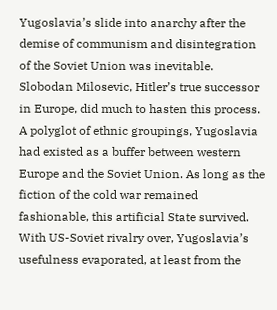Yugoslavia’s slide into anarchy after the demise of communism and disintegration of the Soviet Union was inevitable. Slobodan Milosevic, Hitler’s true successor in Europe, did much to hasten this process. A polyglot of ethnic groupings, Yugoslavia had existed as a buffer between western Europe and the Soviet Union. As long as the fiction of the cold war remained fashionable, this artificial State survived. With US-Soviet rivalry over, Yugoslavia’s usefulness evaporated, at least from the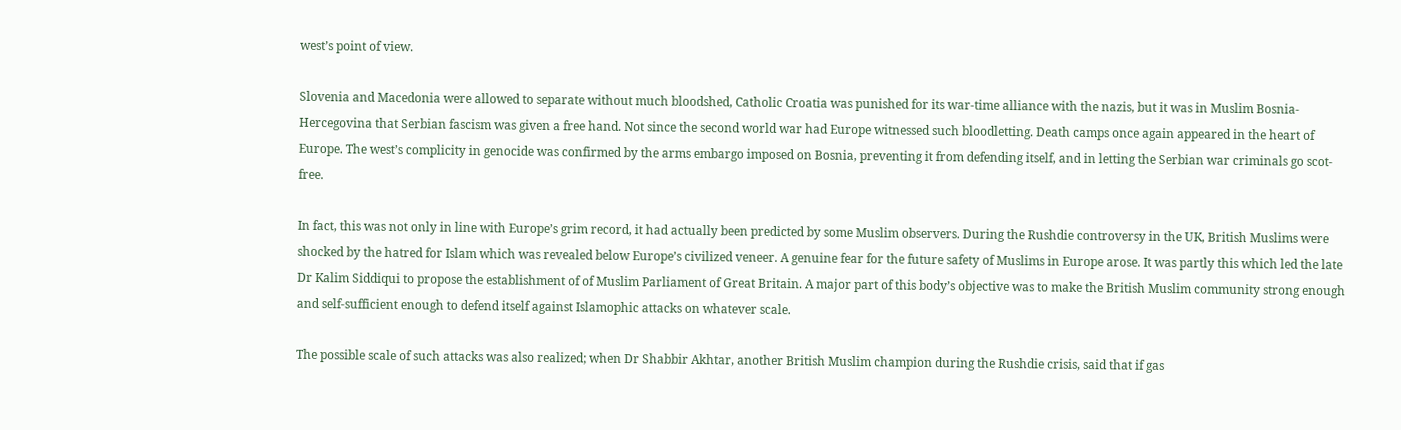west’s point of view.

Slovenia and Macedonia were allowed to separate without much bloodshed, Catholic Croatia was punished for its war-time alliance with the nazis, but it was in Muslim Bosnia-Hercegovina that Serbian fascism was given a free hand. Not since the second world war had Europe witnessed such bloodletting. Death camps once again appeared in the heart of Europe. The west’s complicity in genocide was confirmed by the arms embargo imposed on Bosnia, preventing it from defending itself, and in letting the Serbian war criminals go scot-free.

In fact, this was not only in line with Europe’s grim record, it had actually been predicted by some Muslim observers. During the Rushdie controversy in the UK, British Muslims were shocked by the hatred for Islam which was revealed below Europe’s civilized veneer. A genuine fear for the future safety of Muslims in Europe arose. It was partly this which led the late Dr Kalim Siddiqui to propose the establishment of of Muslim Parliament of Great Britain. A major part of this body’s objective was to make the British Muslim community strong enough and self-sufficient enough to defend itself against Islamophic attacks on whatever scale.

The possible scale of such attacks was also realized; when Dr Shabbir Akhtar, another British Muslim champion during the Rushdie crisis, said that if gas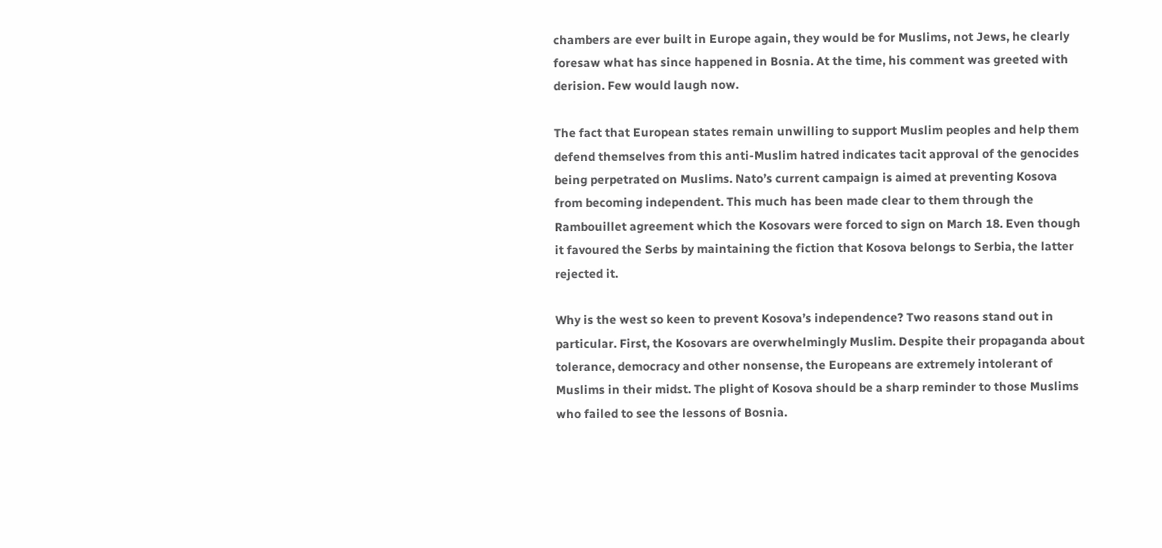chambers are ever built in Europe again, they would be for Muslims, not Jews, he clearly foresaw what has since happened in Bosnia. At the time, his comment was greeted with derision. Few would laugh now.

The fact that European states remain unwilling to support Muslim peoples and help them defend themselves from this anti-Muslim hatred indicates tacit approval of the genocides being perpetrated on Muslims. Nato’s current campaign is aimed at preventing Kosova from becoming independent. This much has been made clear to them through the Rambouillet agreement which the Kosovars were forced to sign on March 18. Even though it favoured the Serbs by maintaining the fiction that Kosova belongs to Serbia, the latter rejected it.

Why is the west so keen to prevent Kosova’s independence? Two reasons stand out in particular. First, the Kosovars are overwhelmingly Muslim. Despite their propaganda about tolerance, democracy and other nonsense, the Europeans are extremely intolerant of Muslims in their midst. The plight of Kosova should be a sharp reminder to those Muslims who failed to see the lessons of Bosnia.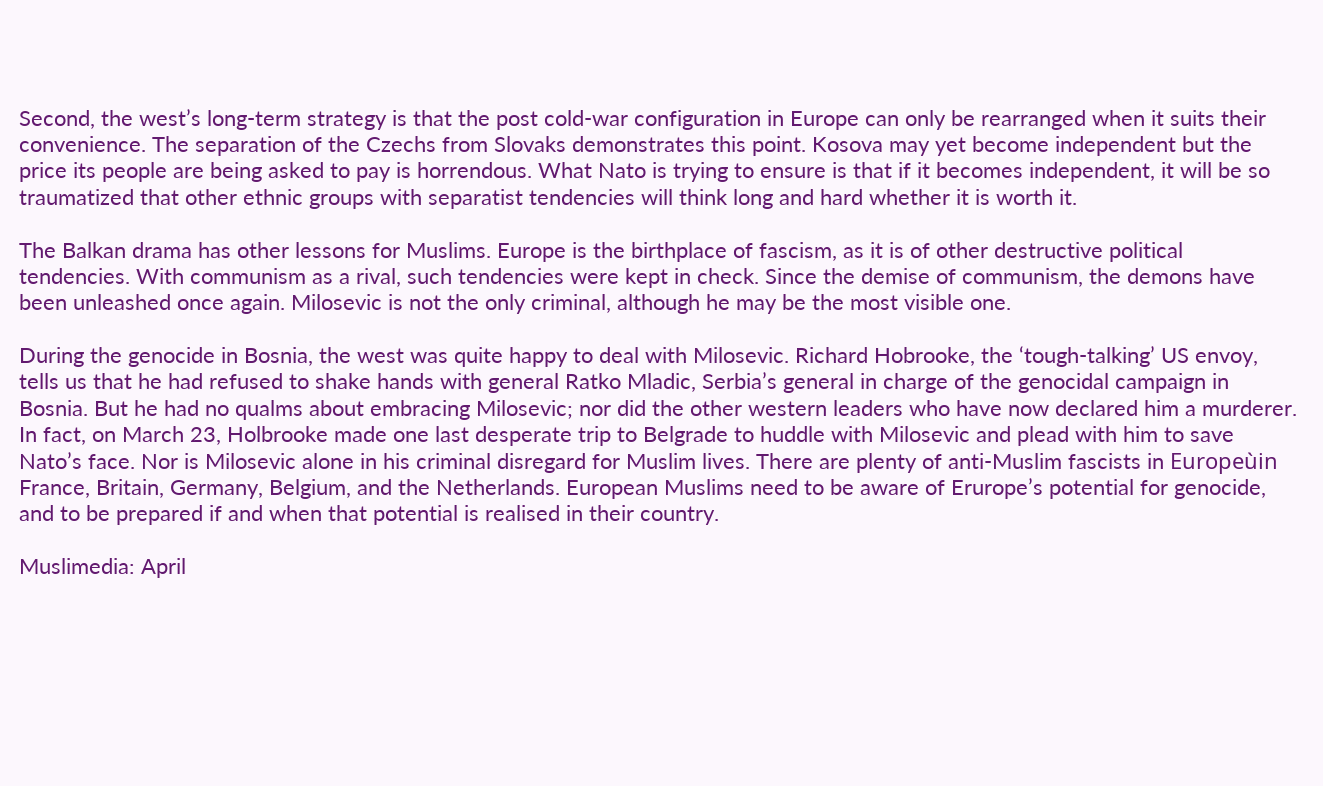Second, the west’s long-term strategy is that the post cold-war configuration in Europe can only be rearranged when it suits their convenience. The separation of the Czechs from Slovaks demonstrates this point. Kosova may yet become independent but the price its people are being asked to pay is horrendous. What Nato is trying to ensure is that if it becomes independent, it will be so traumatized that other ethnic groups with separatist tendencies will think long and hard whether it is worth it.

The Balkan drama has other lessons for Muslims. Europe is the birthplace of fascism, as it is of other destructive political tendencies. With communism as a rival, such tendencies were kept in check. Since the demise of communism, the demons have been unleashed once again. Milosevic is not the only criminal, although he may be the most visible one.

During the genocide in Bosnia, the west was quite happy to deal with Milosevic. Richard Hobrooke, the ‘tough-talking’ US envoy, tells us that he had refused to shake hands with general Ratko Mladic, Serbia’s general in charge of the genocidal campaign in Bosnia. But he had no qualms about embracing Milosevic; nor did the other western leaders who have now declared him a murderer. In fact, on March 23, Holbrooke made one last desperate trip to Belgrade to huddle with Milosevic and plead with him to save Nato’s face. Nor is Milosevic alone in his criminal disregard for Muslim lives. There are plenty of anti-Muslim fascists in Europeùin France, Britain, Germany, Belgium, and the Netherlands. European Muslims need to be aware of Erurope’s potential for genocide, and to be prepared if and when that potential is realised in their country.

Muslimedia: April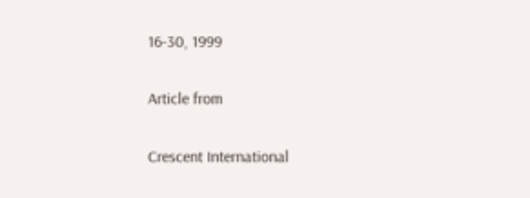16-30, 1999

Article from

Crescent International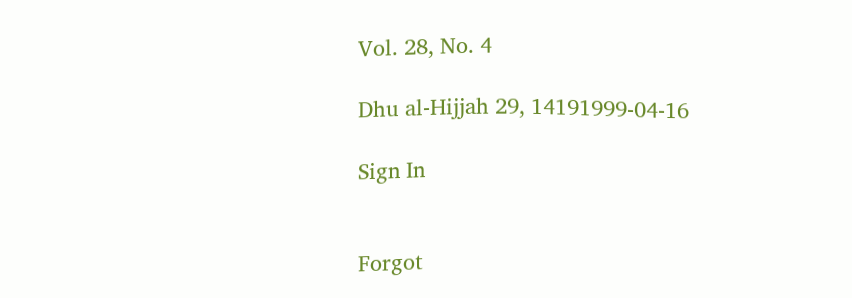Vol. 28, No. 4

Dhu al-Hijjah 29, 14191999-04-16

Sign In


Forgot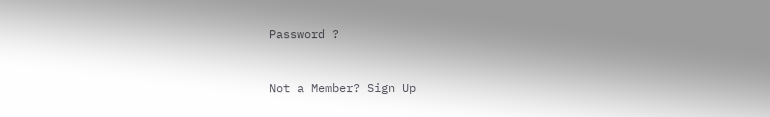Password ?


Not a Member? Sign Up